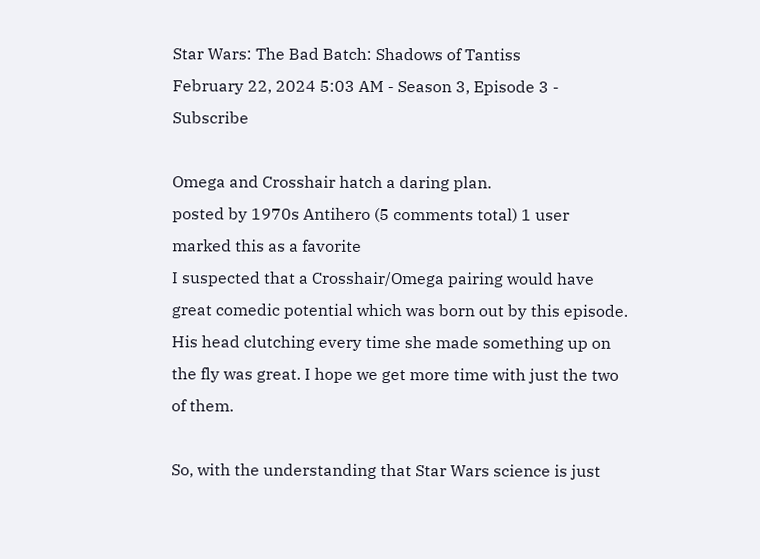Star Wars: The Bad Batch: Shadows of Tantiss
February 22, 2024 5:03 AM - Season 3, Episode 3 - Subscribe

Omega and Crosshair hatch a daring plan.
posted by 1970s Antihero (5 comments total) 1 user marked this as a favorite
I suspected that a Crosshair/Omega pairing would have great comedic potential which was born out by this episode. His head clutching every time she made something up on the fly was great. I hope we get more time with just the two of them.

So, with the understanding that Star Wars science is just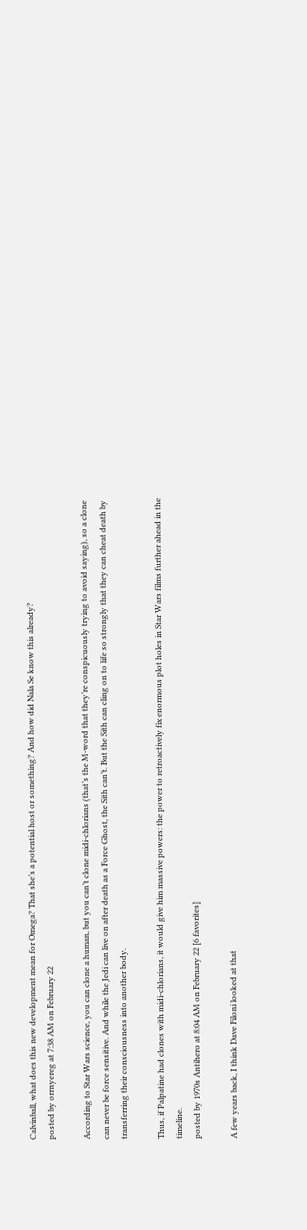Calvinball, what does this new development mean for Omega? That she’s a potential host or something? And how did Nala Se know this already?
posted by orrnyereg at 7:38 AM on February 22

According to Star Wars science, you can clone a human, but you can’t clone midi-chlorians (that’s the M-word that they’re conspicuously trying to avoid saying), so a clone can never be force sensitive. And while the Jedi can live on after death as a Force Ghost, the Sith can’t. But the Sith can cling on to life so strongly that they can cheat death by transferring their consciousness into another body.

Thus, if Palpatine had clones with midi-chlorians, it would give him massive powers: the power to retroactively fix enormous plot holes in Star Wars films further ahead in the timeline.
posted by 1970s Antihero at 8:04 AM on February 22 [6 favorites]

A few years back, I think Dave Filoni looked at that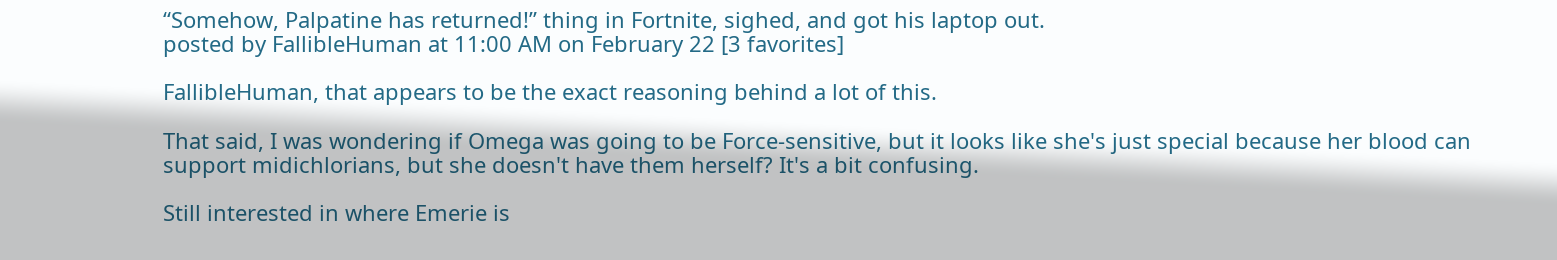“Somehow, Palpatine has returned!” thing in Fortnite, sighed, and got his laptop out.
posted by FallibleHuman at 11:00 AM on February 22 [3 favorites]

FallibleHuman, that appears to be the exact reasoning behind a lot of this.

That said, I was wondering if Omega was going to be Force-sensitive, but it looks like she's just special because her blood can support midichlorians, but she doesn't have them herself? It's a bit confusing.

Still interested in where Emerie is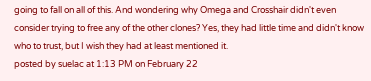going to fall on all of this. And wondering why Omega and Crosshair didn't even consider trying to free any of the other clones? Yes, they had little time and didn't know who to trust, but I wish they had at least mentioned it.
posted by suelac at 1:13 PM on February 22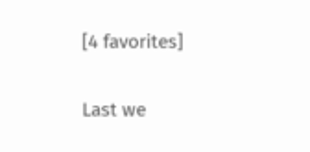[4 favorites]

Last we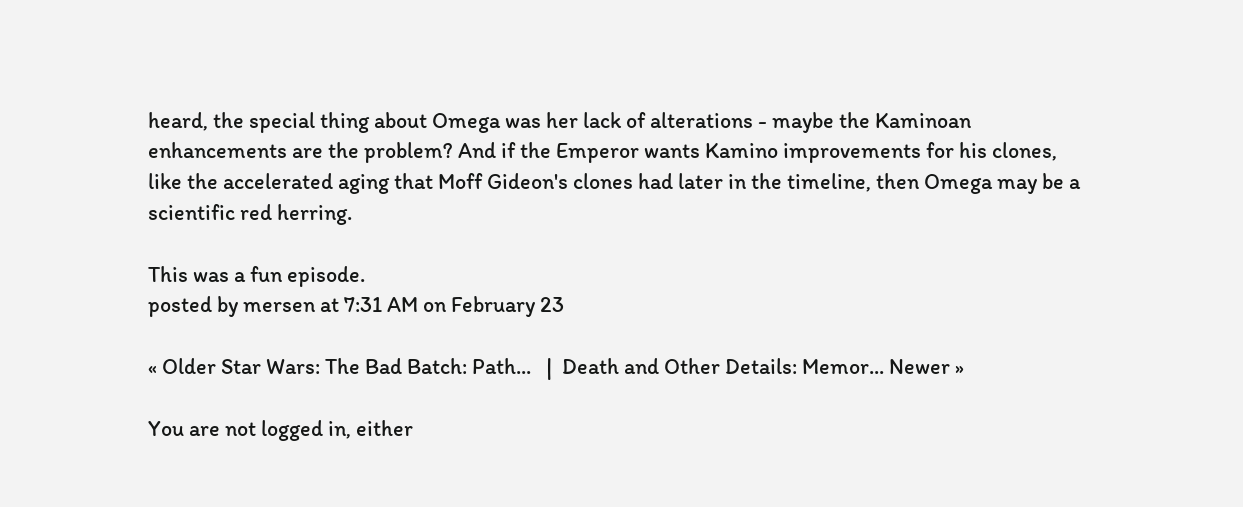heard, the special thing about Omega was her lack of alterations - maybe the Kaminoan enhancements are the problem? And if the Emperor wants Kamino improvements for his clones, like the accelerated aging that Moff Gideon's clones had later in the timeline, then Omega may be a scientific red herring.

This was a fun episode.
posted by mersen at 7:31 AM on February 23

« Older Star Wars: The Bad Batch: Path...   |  Death and Other Details: Memor... Newer »

You are not logged in, either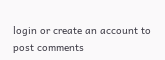login or create an account to post comments